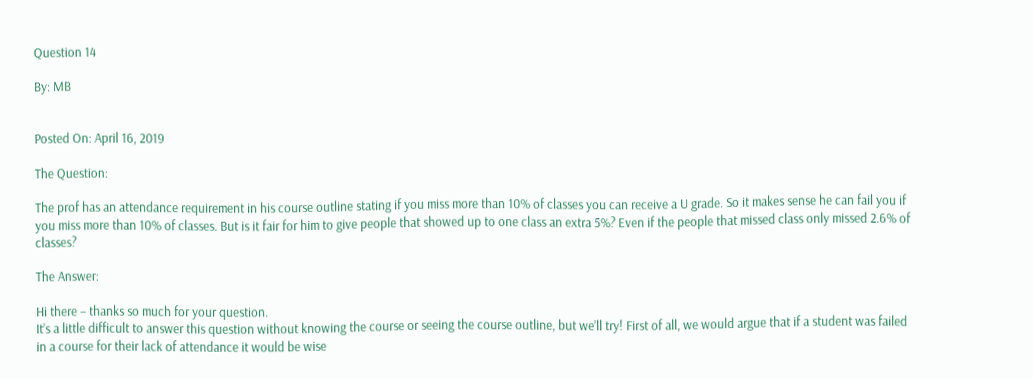Question 14

By: MB


Posted On: April 16, 2019

The Question:

The prof has an attendance requirement in his course outline stating if you miss more than 10% of classes you can receive a U grade. So it makes sense he can fail you if you miss more than 10% of classes. But is it fair for him to give people that showed up to one class an extra 5%? Even if the people that missed class only missed 2.6% of classes?

The Answer:

Hi there – thanks so much for your question.
It’s a little difficult to answer this question without knowing the course or seeing the course outline, but we’ll try! First of all, we would argue that if a student was failed in a course for their lack of attendance it would be wise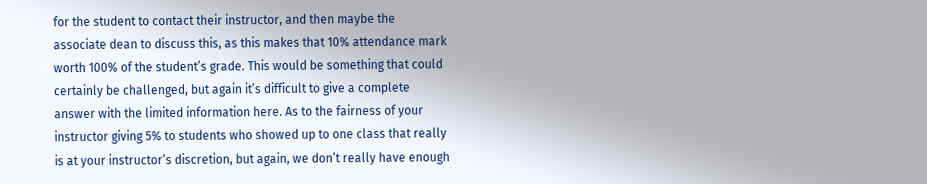for the student to contact their instructor, and then maybe the associate dean to discuss this, as this makes that 10% attendance mark worth 100% of the student’s grade. This would be something that could certainly be challenged, but again it’s difficult to give a complete answer with the limited information here. As to the fairness of your instructor giving 5% to students who showed up to one class that really is at your instructor’s discretion, but again, we don’t really have enough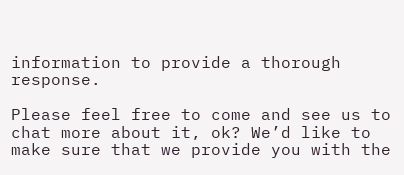information to provide a thorough response.

Please feel free to come and see us to chat more about it, ok? We’d like to make sure that we provide you with the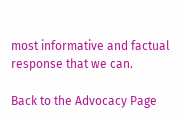most informative and factual response that we can.

Back to the Advocacy Page